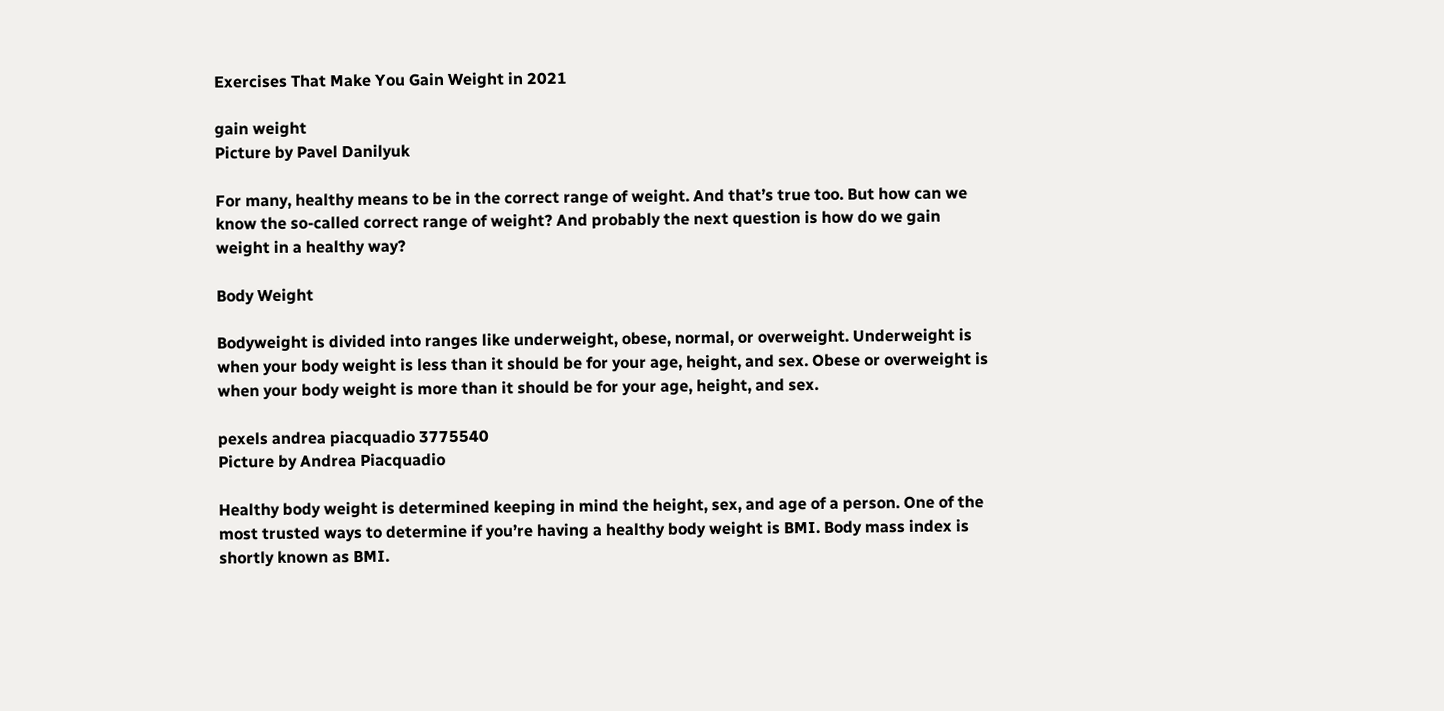Exercises That Make You Gain Weight in 2021

gain weight
Picture by Pavel Danilyuk

For many, healthy means to be in the correct range of weight. And that’s true too. But how can we know the so-called correct range of weight? And probably the next question is how do we gain weight in a healthy way?

Body Weight

Bodyweight is divided into ranges like underweight, obese, normal, or overweight. Underweight is when your body weight is less than it should be for your age, height, and sex. Obese or overweight is when your body weight is more than it should be for your age, height, and sex.

pexels andrea piacquadio 3775540
Picture by Andrea Piacquadio

Healthy body weight is determined keeping in mind the height, sex, and age of a person. One of the most trusted ways to determine if you’re having a healthy body weight is BMI. Body mass index is shortly known as BMI.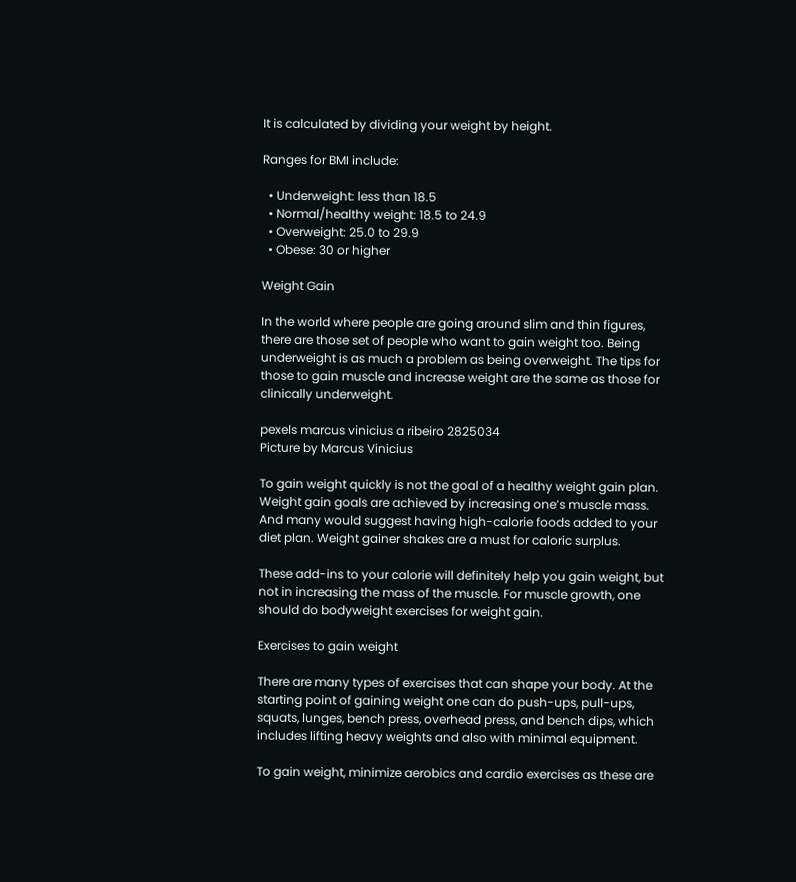It is calculated by dividing your weight by height.

Ranges for BMI include:

  • Underweight: less than 18.5
  • Normal/healthy weight: 18.5 to 24.9
  • Overweight: 25.0 to 29.9
  • Obese: 30 or higher

Weight Gain

In the world where people are going around slim and thin figures, there are those set of people who want to gain weight too. Being underweight is as much a problem as being overweight. The tips for those to gain muscle and increase weight are the same as those for clinically underweight.

pexels marcus vinicius a ribeiro 2825034
Picture by Marcus Vinicius

To gain weight quickly is not the goal of a healthy weight gain plan. Weight gain goals are achieved by increasing one’s muscle mass. And many would suggest having high-calorie foods added to your diet plan. Weight gainer shakes are a must for caloric surplus.

These add-ins to your calorie will definitely help you gain weight, but not in increasing the mass of the muscle. For muscle growth, one should do bodyweight exercises for weight gain.

Exercises to gain weight

There are many types of exercises that can shape your body. At the starting point of gaining weight one can do push-ups, pull-ups, squats, lunges, bench press, overhead press, and bench dips, which includes lifting heavy weights and also with minimal equipment.

To gain weight, minimize aerobics and cardio exercises as these are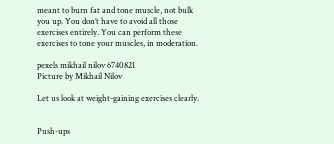meant to burn fat and tone muscle, not bulk you up. You don’t have to avoid all those exercises entirely. You can perform these exercises to tone your muscles, in moderation.

pexels mikhail nilov 6740821
Picture by Mikhail Nilov

Let us look at weight-gaining exercises clearly.


Push-ups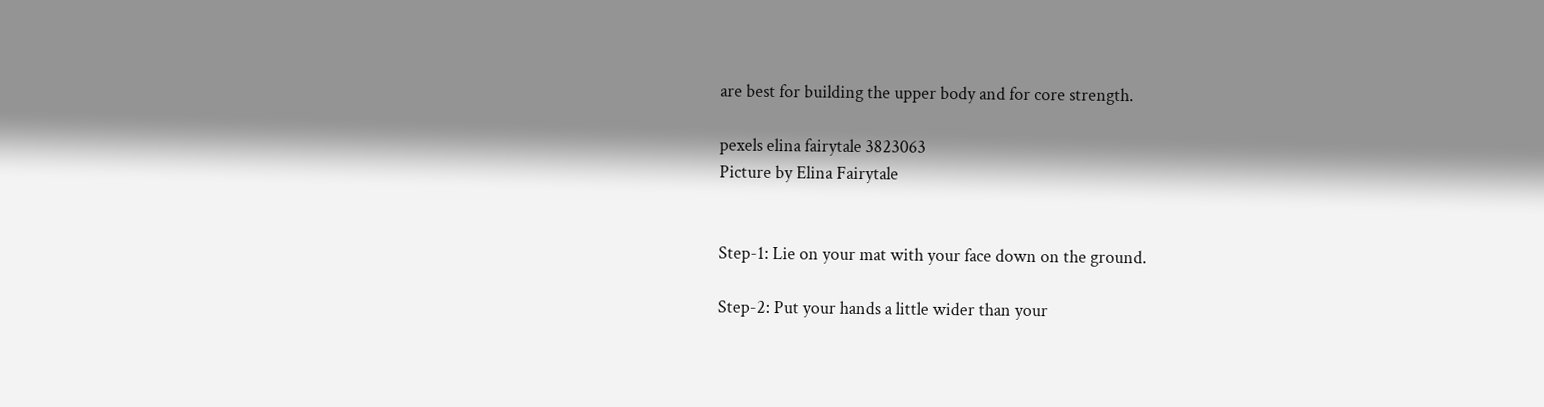are best for building the upper body and for core strength.

pexels elina fairytale 3823063
Picture by Elina Fairytale


Step-1: Lie on your mat with your face down on the ground.

Step-2: Put your hands a little wider than your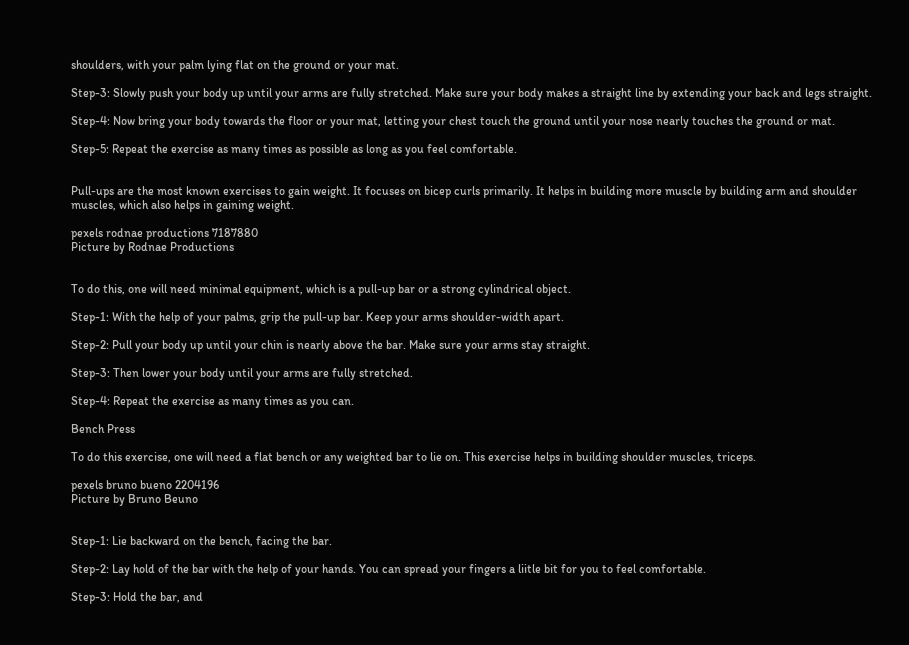shoulders, with your palm lying flat on the ground or your mat.

Step-3: Slowly push your body up until your arms are fully stretched. Make sure your body makes a straight line by extending your back and legs straight.

Step-4: Now bring your body towards the floor or your mat, letting your chest touch the ground until your nose nearly touches the ground or mat.

Step-5: Repeat the exercise as many times as possible as long as you feel comfortable.


Pull-ups are the most known exercises to gain weight. It focuses on bicep curls primarily. It helps in building more muscle by building arm and shoulder muscles, which also helps in gaining weight.

pexels rodnae productions 7187880
Picture by Rodnae Productions


To do this, one will need minimal equipment, which is a pull-up bar or a strong cylindrical object.

Step-1: With the help of your palms, grip the pull-up bar. Keep your arms shoulder-width apart.

Step-2: Pull your body up until your chin is nearly above the bar. Make sure your arms stay straight.

Step-3: Then lower your body until your arms are fully stretched.

Step-4: Repeat the exercise as many times as you can.

Bench Press

To do this exercise, one will need a flat bench or any weighted bar to lie on. This exercise helps in building shoulder muscles, triceps.

pexels bruno bueno 2204196
Picture by Bruno Beuno


Step-1: Lie backward on the bench, facing the bar.

Step-2: Lay hold of the bar with the help of your hands. You can spread your fingers a liitle bit for you to feel comfortable.

Step-3: Hold the bar, and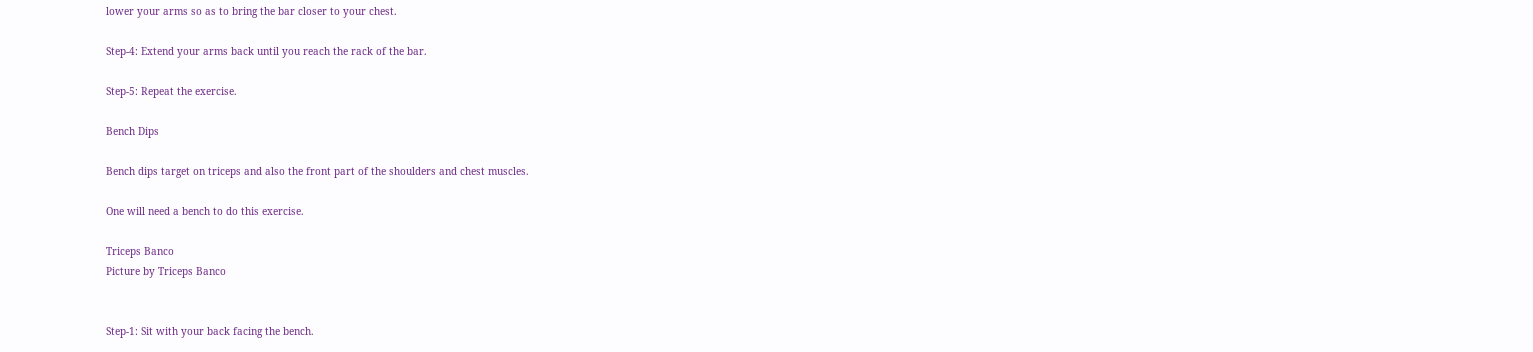lower your arms so as to bring the bar closer to your chest.

Step-4: Extend your arms back until you reach the rack of the bar.

Step-5: Repeat the exercise.

Bench Dips

Bench dips target on triceps and also the front part of the shoulders and chest muscles.

One will need a bench to do this exercise.

Triceps Banco
Picture by Triceps Banco


Step-1: Sit with your back facing the bench.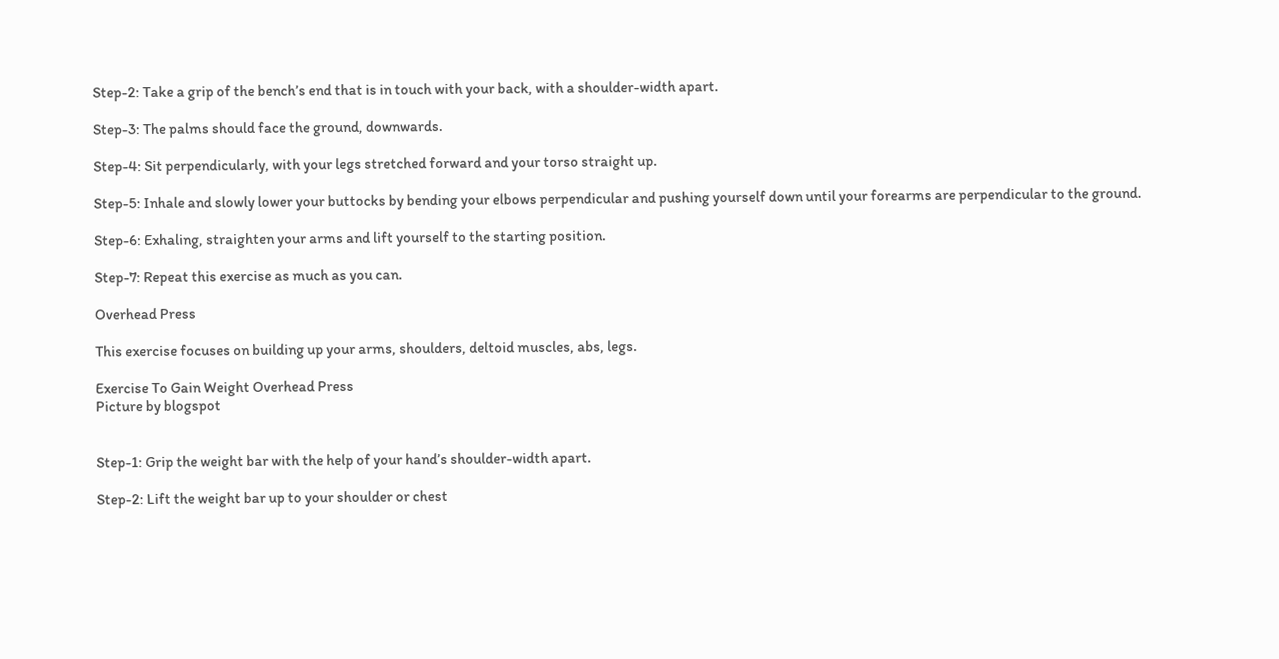Step-2: Take a grip of the bench’s end that is in touch with your back, with a shoulder-width apart.

Step-3: The palms should face the ground, downwards.

Step-4: Sit perpendicularly, with your legs stretched forward and your torso straight up.

Step-5: Inhale and slowly lower your buttocks by bending your elbows perpendicular and pushing yourself down until your forearms are perpendicular to the ground.

Step-6: Exhaling, straighten your arms and lift yourself to the starting position.

Step-7: Repeat this exercise as much as you can.

Overhead Press

This exercise focuses on building up your arms, shoulders, deltoid muscles, abs, legs.

Exercise To Gain Weight Overhead Press
Picture by blogspot


Step-1: Grip the weight bar with the help of your hand’s shoulder-width apart.

Step-2: Lift the weight bar up to your shoulder or chest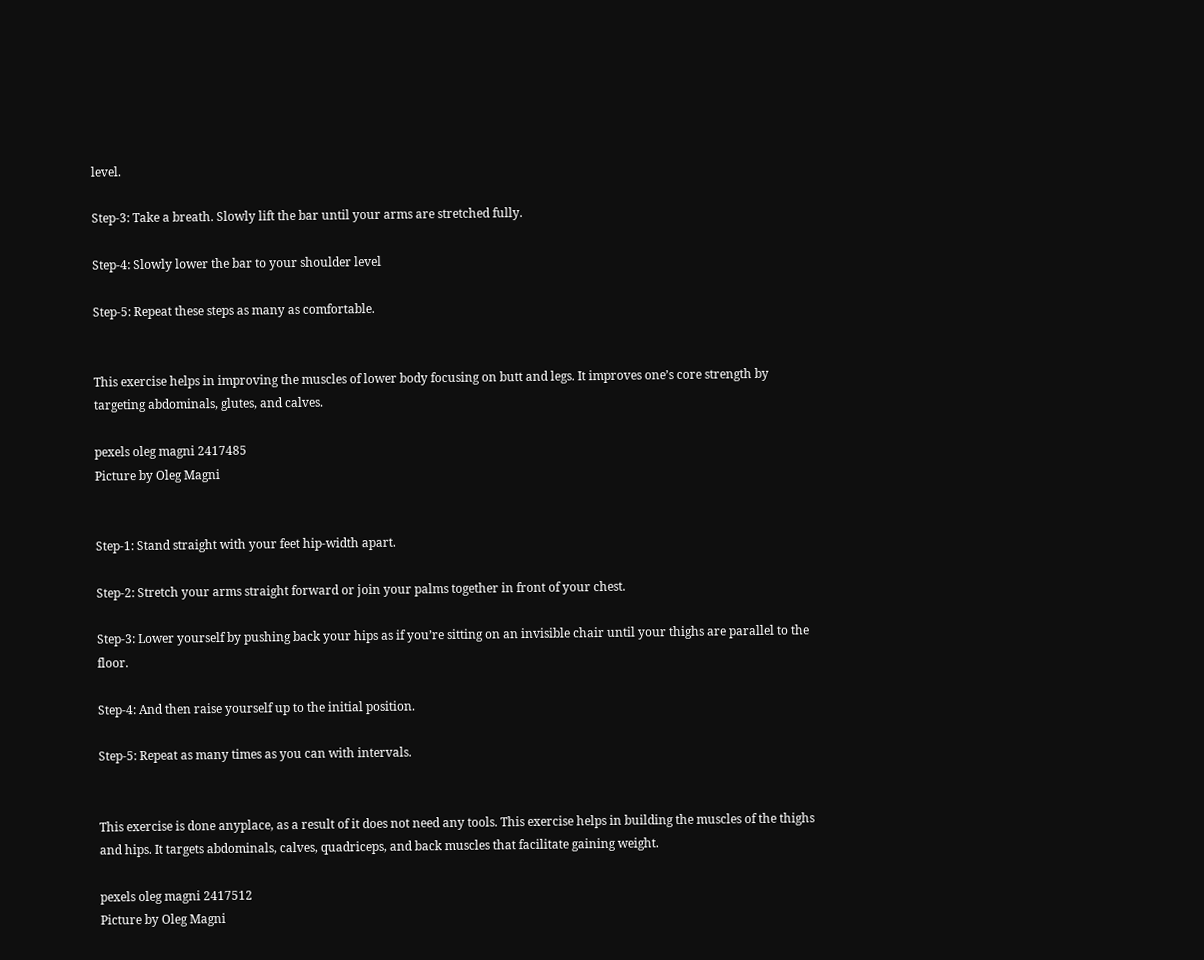level.

Step-3: Take a breath. Slowly lift the bar until your arms are stretched fully.

Step-4: Slowly lower the bar to your shoulder level

Step-5: Repeat these steps as many as comfortable.


This exercise helps in improving the muscles of lower body focusing on butt and legs. It improves one’s core strength by targeting abdominals, glutes, and calves.

pexels oleg magni 2417485
Picture by Oleg Magni


Step-1: Stand straight with your feet hip-width apart.

Step-2: Stretch your arms straight forward or join your palms together in front of your chest.

Step-3: Lower yourself by pushing back your hips as if you’re sitting on an invisible chair until your thighs are parallel to the floor.

Step-4: And then raise yourself up to the initial position.

Step-5: Repeat as many times as you can with intervals.


This exercise is done anyplace, as a result of it does not need any tools. This exercise helps in building the muscles of the thighs and hips. It targets abdominals, calves, quadriceps, and back muscles that facilitate gaining weight.

pexels oleg magni 2417512
Picture by Oleg Magni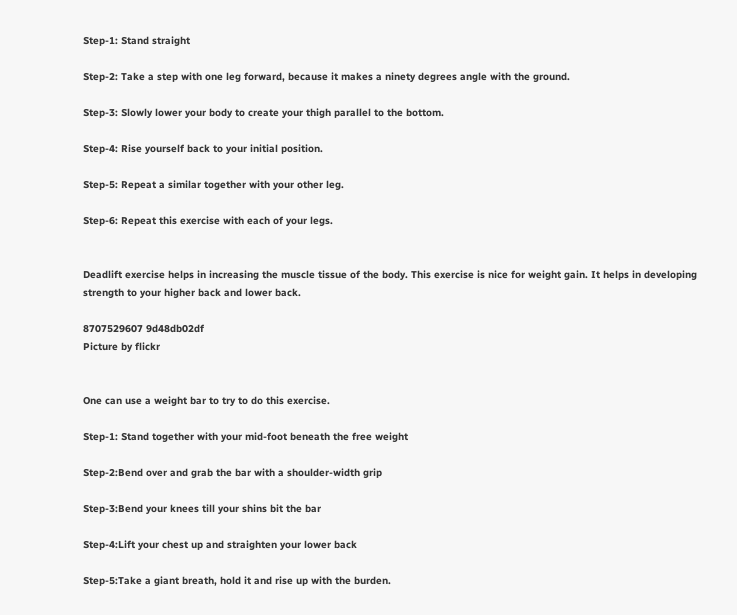Step-1: Stand straight

Step-2: Take a step with one leg forward, because it makes a ninety degrees angle with the ground.

Step-3: Slowly lower your body to create your thigh parallel to the bottom.

Step-4: Rise yourself back to your initial position.

Step-5: Repeat a similar together with your other leg.

Step-6: Repeat this exercise with each of your legs.


Deadlift exercise helps in increasing the muscle tissue of the body. This exercise is nice for weight gain. It helps in developing strength to your higher back and lower back.

8707529607 9d48db02df
Picture by flickr


One can use a weight bar to try to do this exercise.

Step-1: Stand together with your mid-foot beneath the free weight

Step-2:Bend over and grab the bar with a shoulder-width grip

Step-3:Bend your knees till your shins bit the bar

Step-4:Lift your chest up and straighten your lower back

Step-5:Take a giant breath, hold it and rise up with the burden.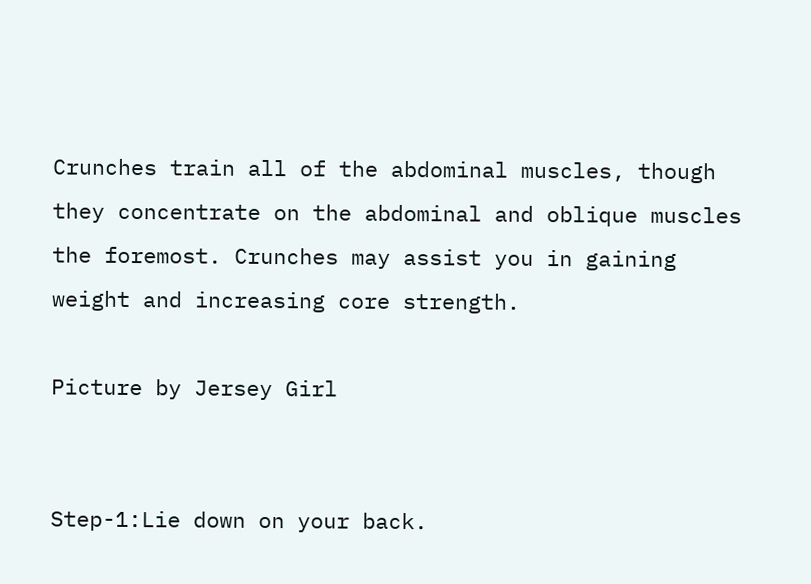Crunches train all of the abdominal muscles, though they concentrate on the abdominal and oblique muscles the foremost. Crunches may assist you in gaining weight and increasing core strength.

Picture by Jersey Girl


Step-1:Lie down on your back.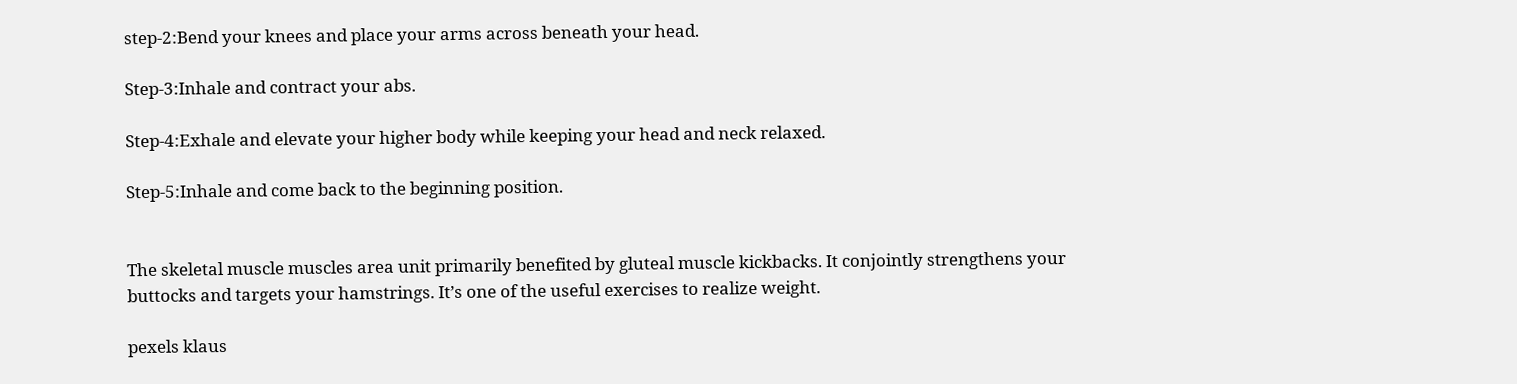step-2:Bend your knees and place your arms across beneath your head.

Step-3:Inhale and contract your abs.

Step-4:Exhale and elevate your higher body while keeping your head and neck relaxed.

Step-5:Inhale and come back to the beginning position.


The skeletal muscle muscles area unit primarily benefited by gluteal muscle kickbacks. It conjointly strengthens your buttocks and targets your hamstrings. It’s one of the useful exercises to realize weight.

pexels klaus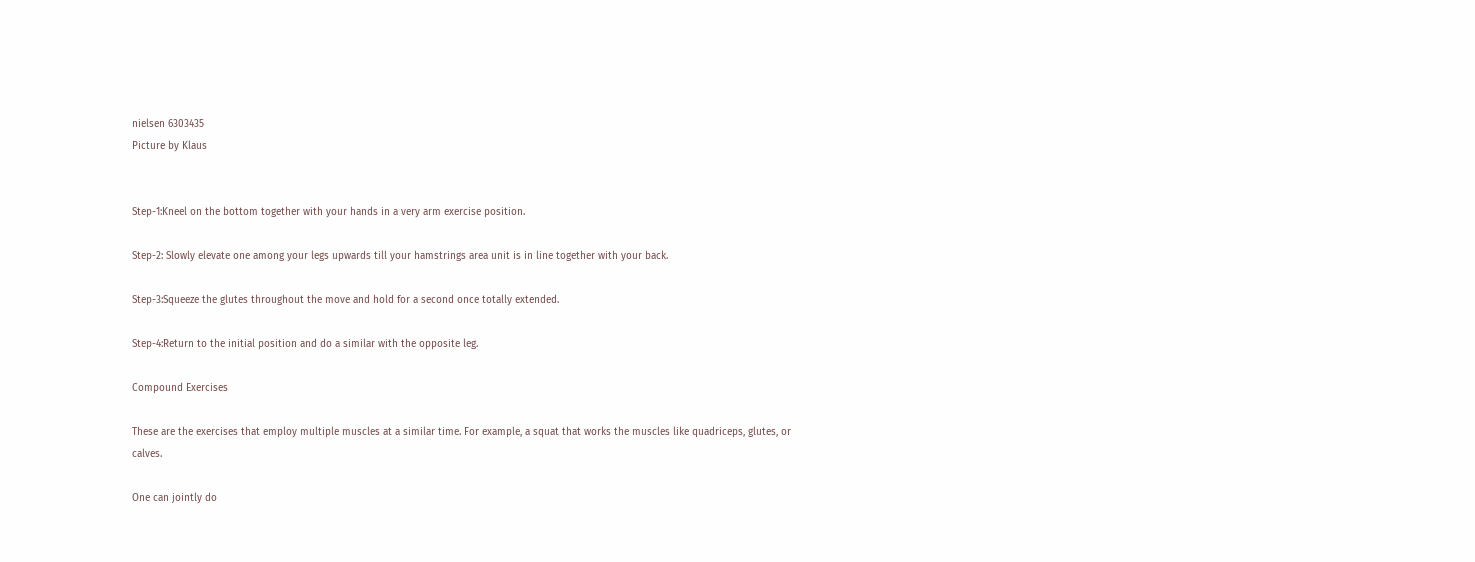nielsen 6303435
Picture by Klaus


Step-1:Kneel on the bottom together with your hands in a very arm exercise position.

Step-2: Slowly elevate one among your legs upwards till your hamstrings area unit is in line together with your back.

Step-3:Squeeze the glutes throughout the move and hold for a second once totally extended.

Step-4:Return to the initial position and do a similar with the opposite leg.

Compound Exercises

These are the exercises that employ multiple muscles at a similar time. For example, a squat that works the muscles like quadriceps, glutes, or calves.

One can jointly do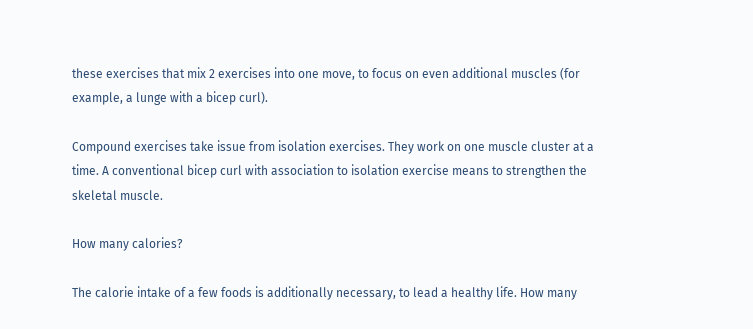these exercises that mix 2 exercises into one move, to focus on even additional muscles (for example, a lunge with a bicep curl).

Compound exercises take issue from isolation exercises. They work on one muscle cluster at a time. A conventional bicep curl with association to isolation exercise means to strengthen the skeletal muscle.

How many calories?

The calorie intake of a few foods is additionally necessary, to lead a healthy life. How many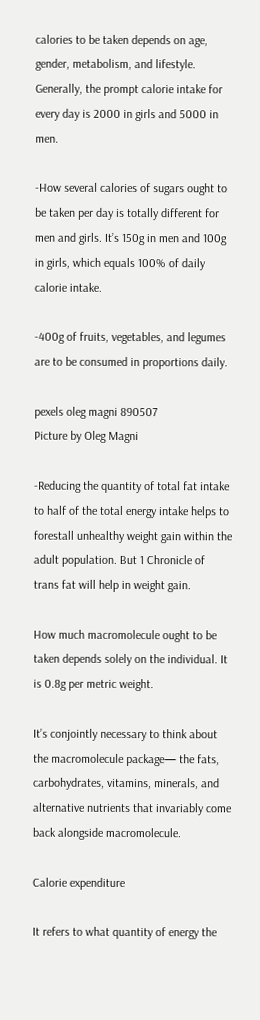calories to be taken depends on age, gender, metabolism, and lifestyle. Generally, the prompt calorie intake for every day is 2000 in girls and 5000 in men.

-How several calories of sugars ought to be taken per day is totally different for men and girls. It’s 150g in men and 100g in girls, which equals 100% of daily calorie intake.

-400g of fruits, vegetables, and legumes are to be consumed in proportions daily.

pexels oleg magni 890507
Picture by Oleg Magni

-Reducing the quantity of total fat intake to half of the total energy intake helps to forestall unhealthy weight gain within the adult population. But 1 Chronicle of trans fat will help in weight gain.

How much macromolecule ought to be taken depends solely on the individual. It is 0.8g per metric weight.

It’s conjointly necessary to think about the macromolecule package— the fats, carbohydrates, vitamins, minerals, and alternative nutrients that invariably come back alongside macromolecule.

Calorie expenditure

It refers to what quantity of energy the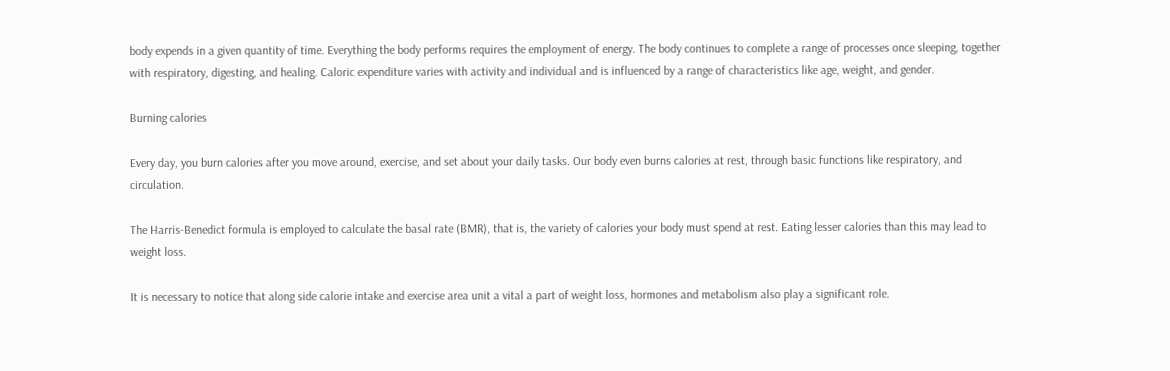body expends in a given quantity of time. Everything the body performs requires the employment of energy. The body continues to complete a range of processes once sleeping, together with respiratory, digesting, and healing. Caloric expenditure varies with activity and individual and is influenced by a range of characteristics like age, weight, and gender.

Burning calories

Every day, you burn calories after you move around, exercise, and set about your daily tasks. Our body even burns calories at rest, through basic functions like respiratory, and circulation.

The Harris-Benedict formula is employed to calculate the basal rate (BMR), that is, the variety of calories your body must spend at rest. Eating lesser calories than this may lead to weight loss.

It is necessary to notice that along side calorie intake and exercise area unit a vital a part of weight loss, hormones and metabolism also play a significant role.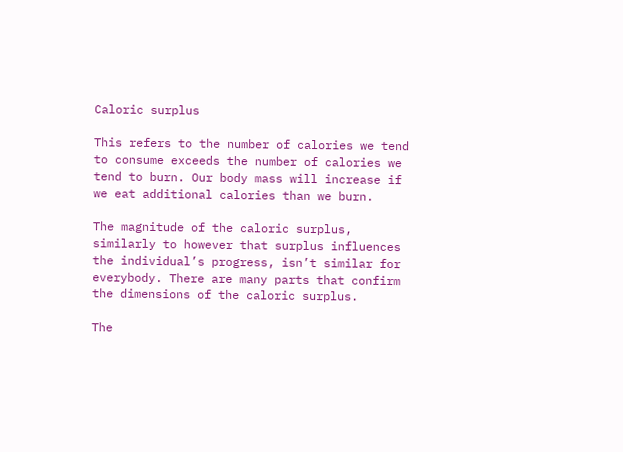Caloric surplus

This refers to the number of calories we tend to consume exceeds the number of calories we tend to burn. Our body mass will increase if we eat additional calories than we burn.

The magnitude of the caloric surplus, similarly to however that surplus influences the individual’s progress, isn’t similar for everybody. There are many parts that confirm the dimensions of the caloric surplus.

The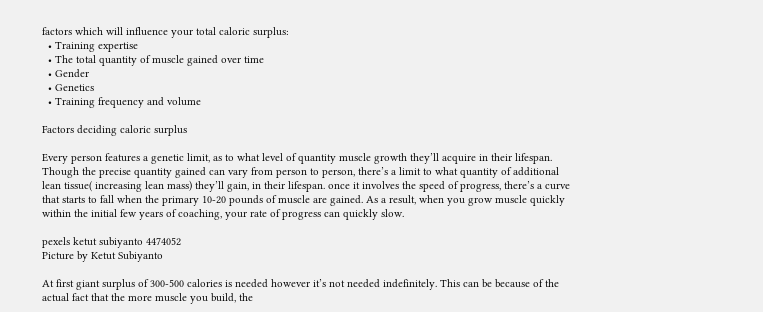factors which will influence your total caloric surplus:
  • Training expertise
  • The total quantity of muscle gained over time
  • Gender
  • Genetics
  • Training frequency and volume

Factors deciding caloric surplus

Every person features a genetic limit, as to what level of quantity muscle growth they’ll acquire in their lifespan. Though the precise quantity gained can vary from person to person, there’s a limit to what quantity of additional lean tissue( increasing lean mass) they’ll gain, in their lifespan. once it involves the speed of progress, there’s a curve that starts to fall when the primary 10-20 pounds of muscle are gained. As a result, when you grow muscle quickly within the initial few years of coaching, your rate of progress can quickly slow.

pexels ketut subiyanto 4474052
Picture by Ketut Subiyanto

At first giant surplus of 300-500 calories is needed however it’s not needed indefinitely. This can be because of the actual fact that the more muscle you build, the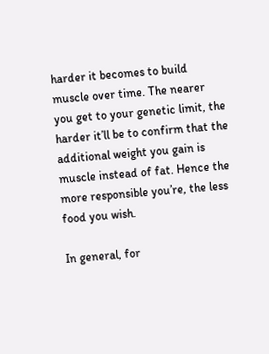harder it becomes to build muscle over time. The nearer you get to your genetic limit, the harder it’ll be to confirm that the additional weight you gain is muscle instead of fat. Hence the more responsible you’re, the less food you wish.

In general, for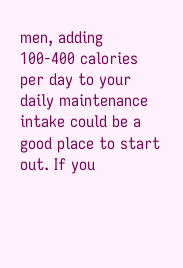men, adding 100-400 calories per day to your daily maintenance intake could be a good place to start out. If you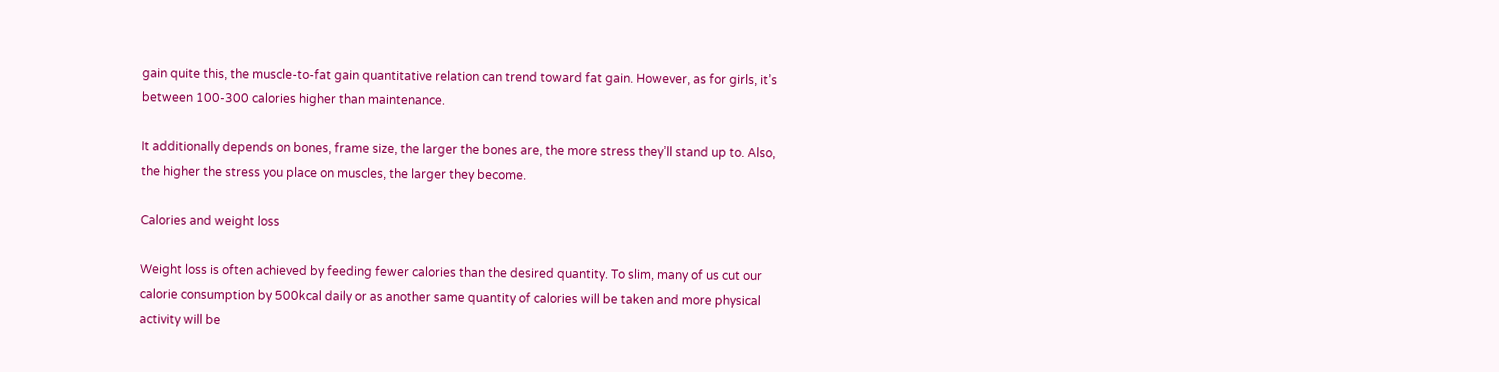gain quite this, the muscle-to-fat gain quantitative relation can trend toward fat gain. However, as for girls, it’s between 100-300 calories higher than maintenance.

It additionally depends on bones, frame size, the larger the bones are, the more stress they’ll stand up to. Also, the higher the stress you place on muscles, the larger they become.

Calories and weight loss

Weight loss is often achieved by feeding fewer calories than the desired quantity. To slim, many of us cut our calorie consumption by 500kcal daily or as another same quantity of calories will be taken and more physical activity will be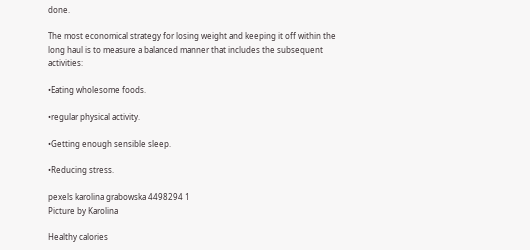done.

The most economical strategy for losing weight and keeping it off within the long haul is to measure a balanced manner that includes the subsequent activities:

•Eating wholesome foods.

•regular physical activity.

•Getting enough sensible sleep.

•Reducing stress.

pexels karolina grabowska 4498294 1
Picture by Karolina

Healthy calories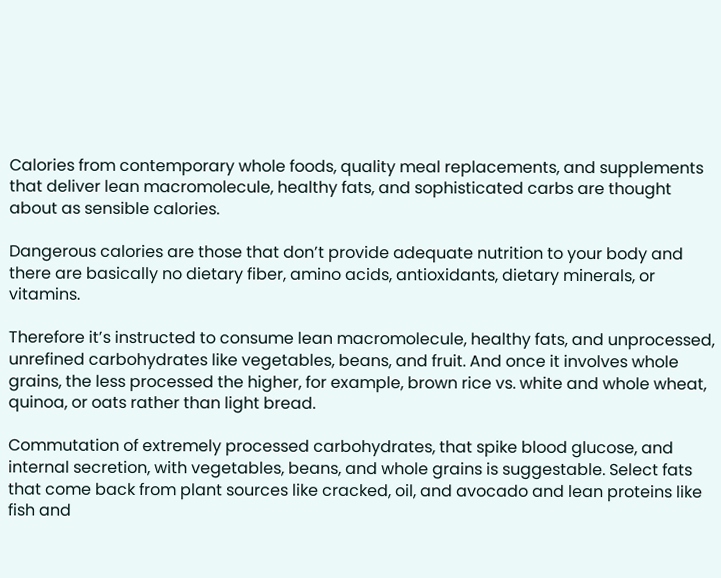Calories from contemporary whole foods, quality meal replacements, and supplements that deliver lean macromolecule, healthy fats, and sophisticated carbs are thought about as sensible calories.

Dangerous calories are those that don’t provide adequate nutrition to your body and there are basically no dietary fiber, amino acids, antioxidants, dietary minerals, or vitamins.

Therefore it’s instructed to consume lean macromolecule, healthy fats, and unprocessed, unrefined carbohydrates like vegetables, beans, and fruit. And once it involves whole grains, the less processed the higher, for example, brown rice vs. white and whole wheat, quinoa, or oats rather than light bread.

Commutation of extremely processed carbohydrates, that spike blood glucose, and internal secretion, with vegetables, beans, and whole grains is suggestable. Select fats that come back from plant sources like cracked, oil, and avocado and lean proteins like fish and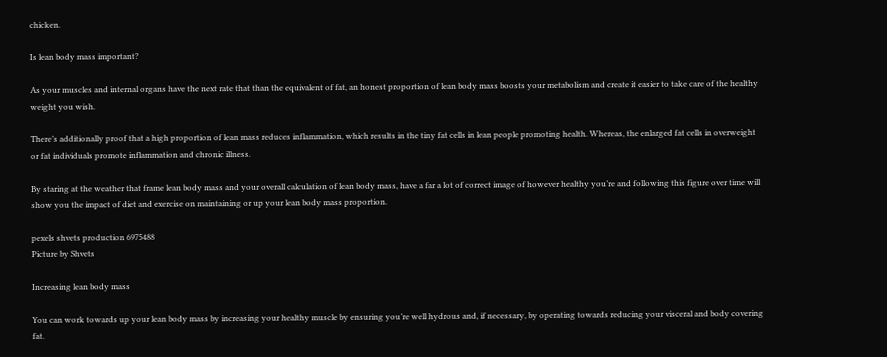chicken.

Is lean body mass important?

As your muscles and internal organs have the next rate that than the equivalent of fat, an honest proportion of lean body mass boosts your metabolism and create it easier to take care of the healthy weight you wish.

There’s additionally proof that a high proportion of lean mass reduces inflammation, which results in the tiny fat cells in lean people promoting health. Whereas, the enlarged fat cells in overweight or fat individuals promote inflammation and chronic illness.

By staring at the weather that frame lean body mass and your overall calculation of lean body mass, have a far a lot of correct image of however healthy you’re and following this figure over time will show you the impact of diet and exercise on maintaining or up your lean body mass proportion.

pexels shvets production 6975488
Picture by Shvets

Increasing lean body mass

You can work towards up your lean body mass by increasing your healthy muscle by ensuring you’re well hydrous and, if necessary, by operating towards reducing your visceral and body covering fat.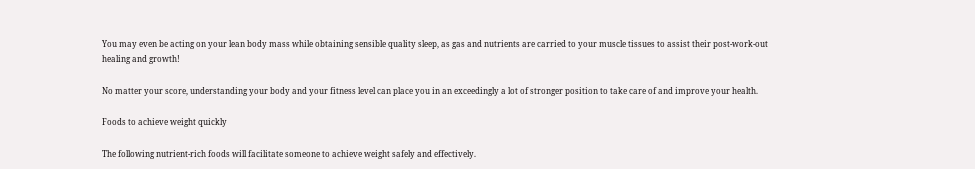You may even be acting on your lean body mass while obtaining sensible quality sleep, as gas and nutrients are carried to your muscle tissues to assist their post-work-out healing and growth!

No matter your score, understanding your body and your fitness level can place you in an exceedingly a lot of stronger position to take care of and improve your health.

Foods to achieve weight quickly

The following nutrient-rich foods will facilitate someone to achieve weight safely and effectively.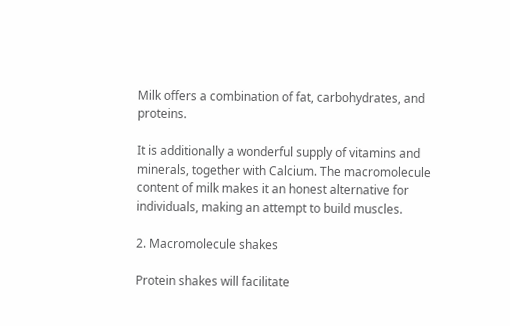Milk offers a combination of fat, carbohydrates, and proteins.

It is additionally a wonderful supply of vitamins and minerals, together with Calcium. The macromolecule content of milk makes it an honest alternative for individuals, making an attempt to build muscles.

2. Macromolecule shakes

Protein shakes will facilitate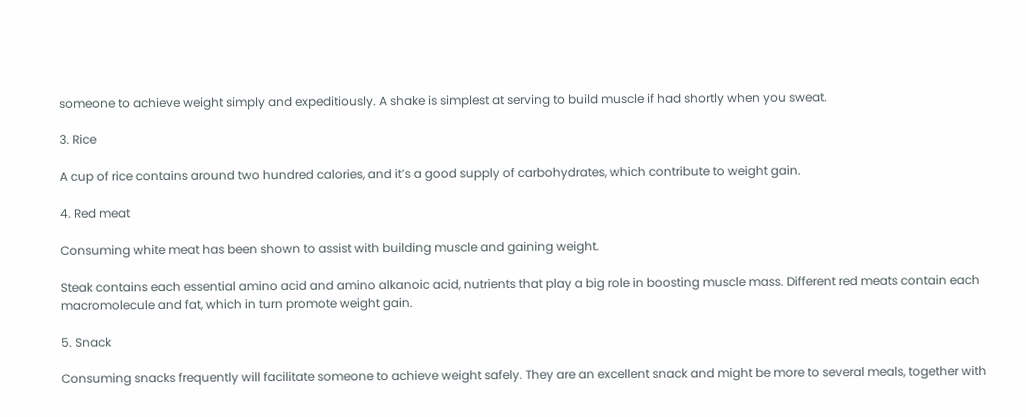someone to achieve weight simply and expeditiously. A shake is simplest at serving to build muscle if had shortly when you sweat.

3. Rice

A cup of rice contains around two hundred calories, and it’s a good supply of carbohydrates, which contribute to weight gain.

4. Red meat

Consuming white meat has been shown to assist with building muscle and gaining weight.

Steak contains each essential amino acid and amino alkanoic acid, nutrients that play a big role in boosting muscle mass. Different red meats contain each macromolecule and fat, which in turn promote weight gain.

5. Snack

Consuming snacks frequently will facilitate someone to achieve weight safely. They are an excellent snack and might be more to several meals, together with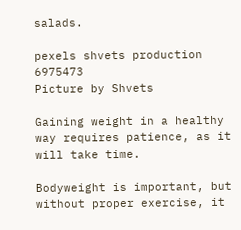salads.

pexels shvets production 6975473
Picture by Shvets

Gaining weight in a healthy way requires patience, as it will take time.

Bodyweight is important, but without proper exercise, it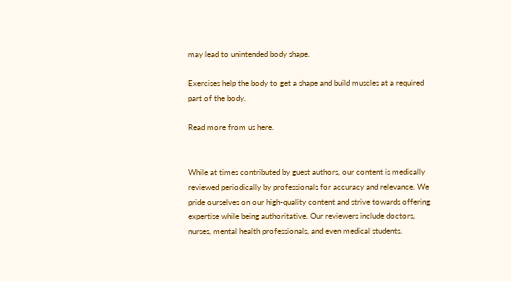may lead to unintended body shape.

Exercises help the body to get a shape and build muscles at a required part of the body.

Read more from us here.


While at times contributed by guest authors, our content is medically reviewed periodically by professionals for accuracy and relevance. We pride ourselves on our high-quality content and strive towards offering expertise while being authoritative. Our reviewers include doctors, nurses, mental health professionals, and even medical students.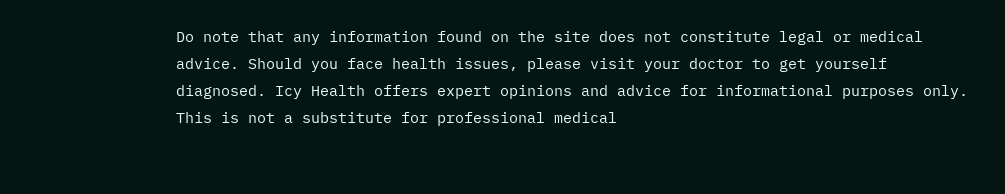Do note that any information found on the site does not constitute legal or medical advice. Should you face health issues, please visit your doctor to get yourself diagnosed. Icy Health offers expert opinions and advice for informational purposes only. This is not a substitute for professional medical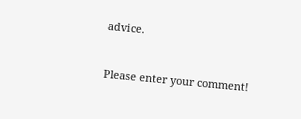advice.


Please enter your comment!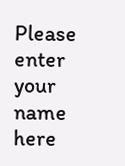Please enter your name here